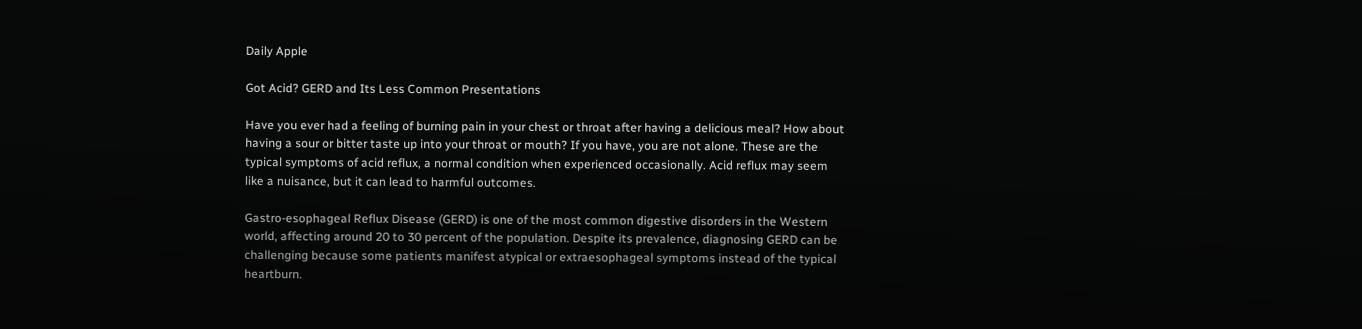Daily Apple

Got Acid? GERD and Its Less Common Presentations

Have you ever had a feeling of burning pain in your chest or throat after having a delicious meal? How about having a sour or bitter taste up into your throat or mouth? If you have, you are not alone. These are the typical symptoms of acid reflux, a normal condition when experienced occasionally. Acid reflux may seem like a nuisance, but it can lead to harmful outcomes.

Gastro-esophageal Reflux Disease (GERD) is one of the most common digestive disorders in the Western world, affecting around 20 to 30 percent of the population. Despite its prevalence, diagnosing GERD can be challenging because some patients manifest atypical or extraesophageal symptoms instead of the typical heartburn.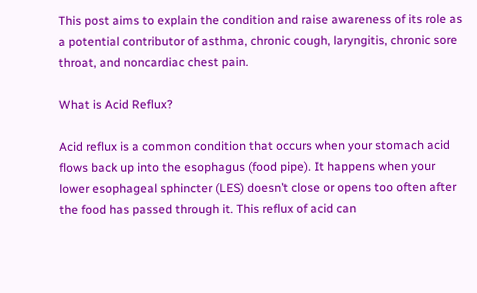This post aims to explain the condition and raise awareness of its role as a potential contributor of asthma, chronic cough, laryngitis, chronic sore throat, and noncardiac chest pain.

What is Acid Reflux?

Acid reflux is a common condition that occurs when your stomach acid flows back up into the esophagus (food pipe). It happens when your lower esophageal sphincter (LES) doesn’t close or opens too often after the food has passed through it. This reflux of acid can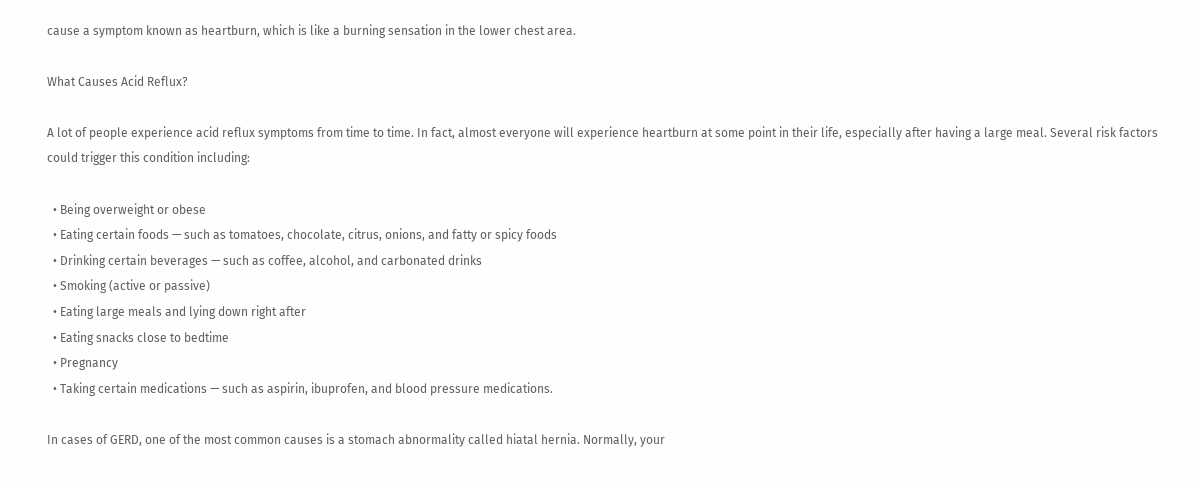cause a symptom known as heartburn, which is like a burning sensation in the lower chest area.

What Causes Acid Reflux?

A lot of people experience acid reflux symptoms from time to time. In fact, almost everyone will experience heartburn at some point in their life, especially after having a large meal. Several risk factors could trigger this condition including:

  • Being overweight or obese
  • Eating certain foods — such as tomatoes, chocolate, citrus, onions, and fatty or spicy foods
  • Drinking certain beverages — such as coffee, alcohol, and carbonated drinks
  • Smoking (active or passive)
  • Eating large meals and lying down right after
  • Eating snacks close to bedtime
  • Pregnancy
  • Taking certain medications — such as aspirin, ibuprofen, and blood pressure medications.

In cases of GERD, one of the most common causes is a stomach abnormality called hiatal hernia. Normally, your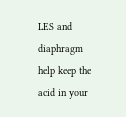LES and diaphragm help keep the acid in your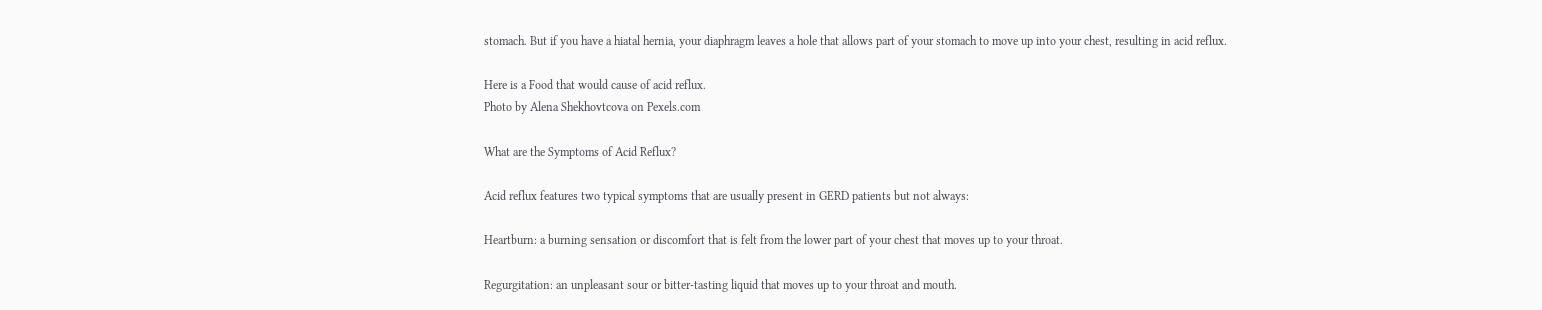stomach. But if you have a hiatal hernia, your diaphragm leaves a hole that allows part of your stomach to move up into your chest, resulting in acid reflux.

Here is a Food that would cause of acid reflux.
Photo by Alena Shekhovtcova on Pexels.com

What are the Symptoms of Acid Reflux?

Acid reflux features two typical symptoms that are usually present in GERD patients but not always:

Heartburn: a burning sensation or discomfort that is felt from the lower part of your chest that moves up to your throat.

Regurgitation: an unpleasant sour or bitter-tasting liquid that moves up to your throat and mouth.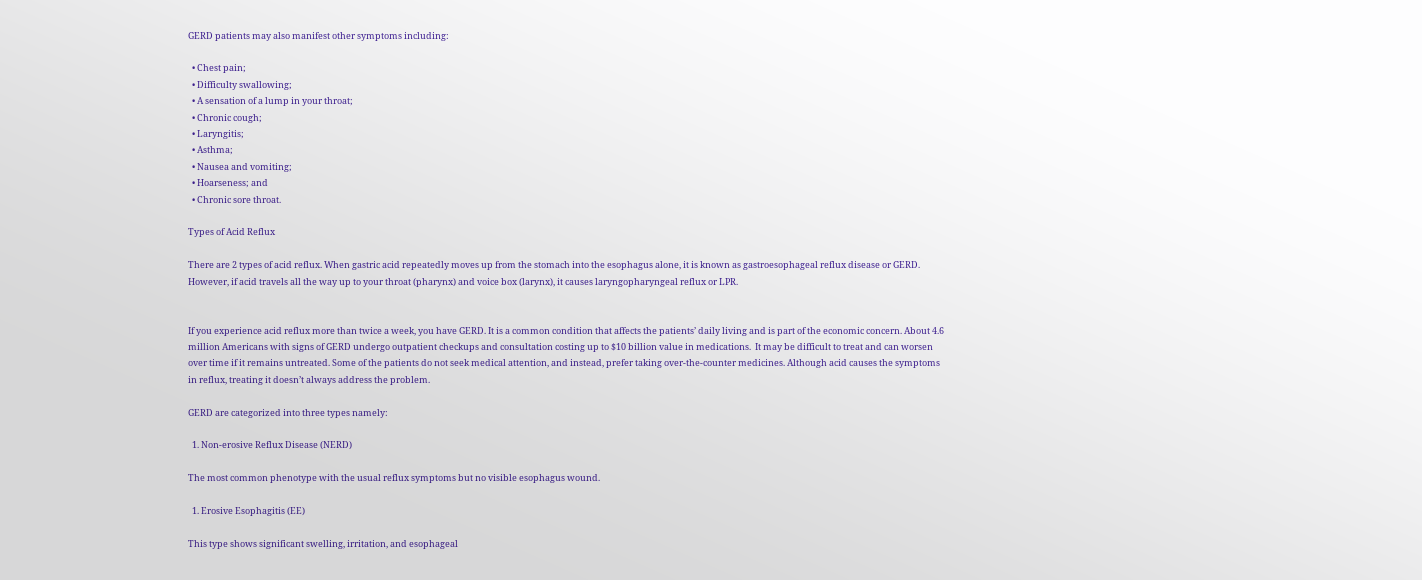GERD patients may also manifest other symptoms including:

  • Chest pain;
  • Difficulty swallowing;
  • A sensation of a lump in your throat;
  • Chronic cough;
  • Laryngitis;
  • Asthma;
  • Nausea and vomiting;
  • Hoarseness; and
  • Chronic sore throat.

Types of Acid Reflux

There are 2 types of acid reflux. When gastric acid repeatedly moves up from the stomach into the esophagus alone, it is known as gastroesophageal reflux disease or GERD. However, if acid travels all the way up to your throat (pharynx) and voice box (larynx), it causes laryngopharyngeal reflux or LPR.


If you experience acid reflux more than twice a week, you have GERD. It is a common condition that affects the patients’ daily living and is part of the economic concern. About 4.6 million Americans with signs of GERD undergo outpatient checkups and consultation costing up to $10 billion value in medications.  It may be difficult to treat and can worsen over time if it remains untreated. Some of the patients do not seek medical attention, and instead, prefer taking over-the-counter medicines. Although acid causes the symptoms in reflux, treating it doesn’t always address the problem.

GERD are categorized into three types namely:

  1. Non-erosive Reflux Disease (NERD)

The most common phenotype with the usual reflux symptoms but no visible esophagus wound.

  1. Erosive Esophagitis (EE)

This type shows significant swelling, irritation, and esophageal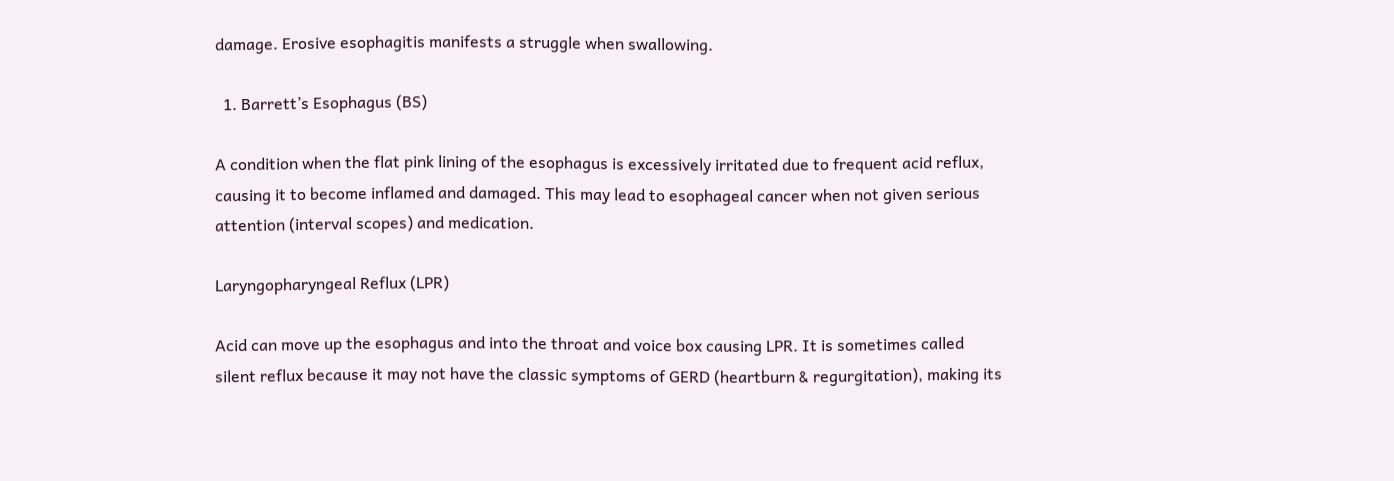damage. Erosive esophagitis manifests a struggle when swallowing.

  1. Barrett’s Esophagus (BS)

A condition when the flat pink lining of the esophagus is excessively irritated due to frequent acid reflux, causing it to become inflamed and damaged. This may lead to esophageal cancer when not given serious attention (interval scopes) and medication.

Laryngopharyngeal Reflux (LPR)

Acid can move up the esophagus and into the throat and voice box causing LPR. It is sometimes called silent reflux because it may not have the classic symptoms of GERD (heartburn & regurgitation), making its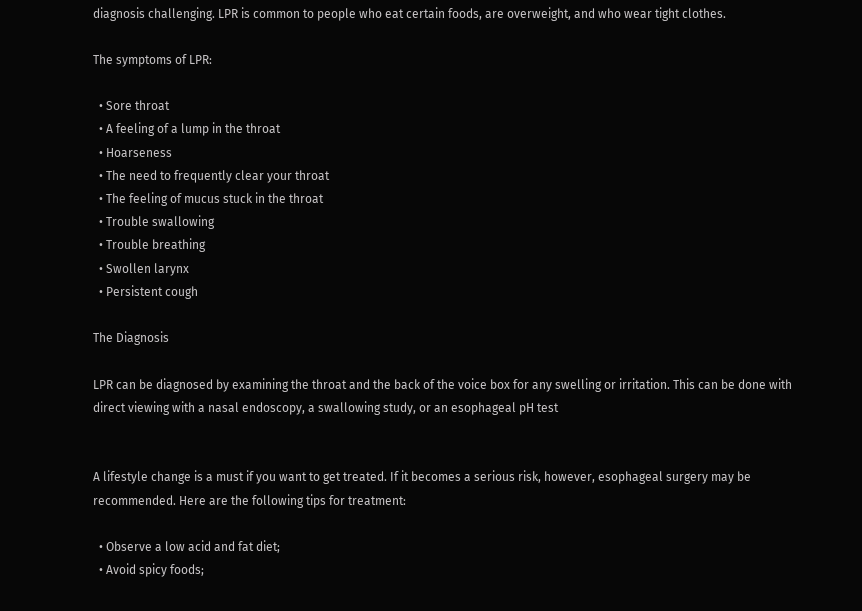diagnosis challenging. LPR is common to people who eat certain foods, are overweight, and who wear tight clothes.

The symptoms of LPR:

  • Sore throat
  • A feeling of a lump in the throat
  • Hoarseness
  • The need to frequently clear your throat
  • The feeling of mucus stuck in the throat
  • Trouble swallowing
  • Trouble breathing
  • Swollen larynx
  • Persistent cough

The Diagnosis

LPR can be diagnosed by examining the throat and the back of the voice box for any swelling or irritation. This can be done with direct viewing with a nasal endoscopy, a swallowing study, or an esophageal pH test


A lifestyle change is a must if you want to get treated. If it becomes a serious risk, however, esophageal surgery may be recommended. Here are the following tips for treatment:

  • Observe a low acid and fat diet;
  • Avoid spicy foods;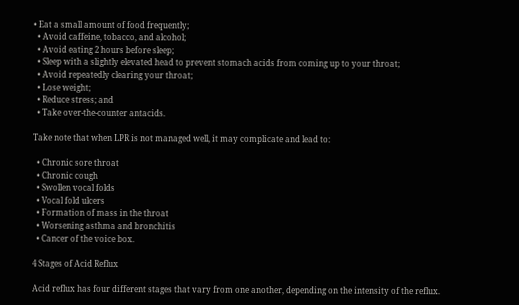• Eat a small amount of food frequently;
  • Avoid caffeine, tobacco, and alcohol;
  • Avoid eating 2 hours before sleep;
  • Sleep with a slightly elevated head to prevent stomach acids from coming up to your throat;
  • Avoid repeatedly clearing your throat;
  • Lose weight;
  • Reduce stress; and
  • Take over-the-counter antacids.

Take note that when LPR is not managed well, it may complicate and lead to:

  • Chronic sore throat
  • Chronic cough
  • Swollen vocal folds
  • Vocal fold ulcers
  • Formation of mass in the throat
  • Worsening asthma and bronchitis
  • Cancer of the voice box.

4 Stages of Acid Reflux

Acid reflux has four different stages that vary from one another, depending on the intensity of the reflux.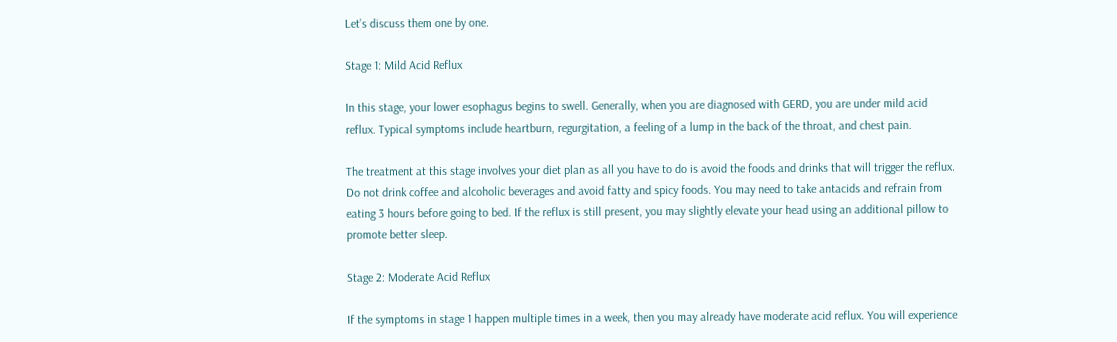Let’s discuss them one by one.

Stage 1: Mild Acid Reflux

In this stage, your lower esophagus begins to swell. Generally, when you are diagnosed with GERD, you are under mild acid reflux. Typical symptoms include heartburn, regurgitation, a feeling of a lump in the back of the throat, and chest pain.

The treatment at this stage involves your diet plan as all you have to do is avoid the foods and drinks that will trigger the reflux. Do not drink coffee and alcoholic beverages and avoid fatty and spicy foods. You may need to take antacids and refrain from eating 3 hours before going to bed. If the reflux is still present, you may slightly elevate your head using an additional pillow to promote better sleep.

Stage 2: Moderate Acid Reflux

If the symptoms in stage 1 happen multiple times in a week, then you may already have moderate acid reflux. You will experience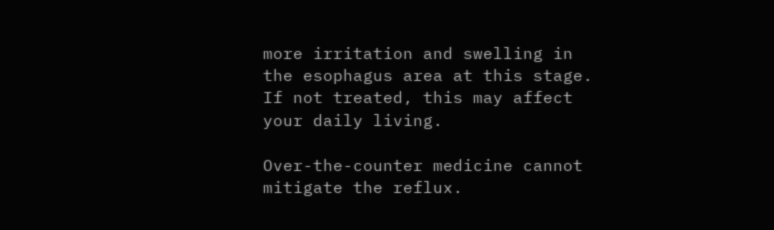more irritation and swelling in the esophagus area at this stage. If not treated, this may affect your daily living.

Over-the-counter medicine cannot mitigate the reflux.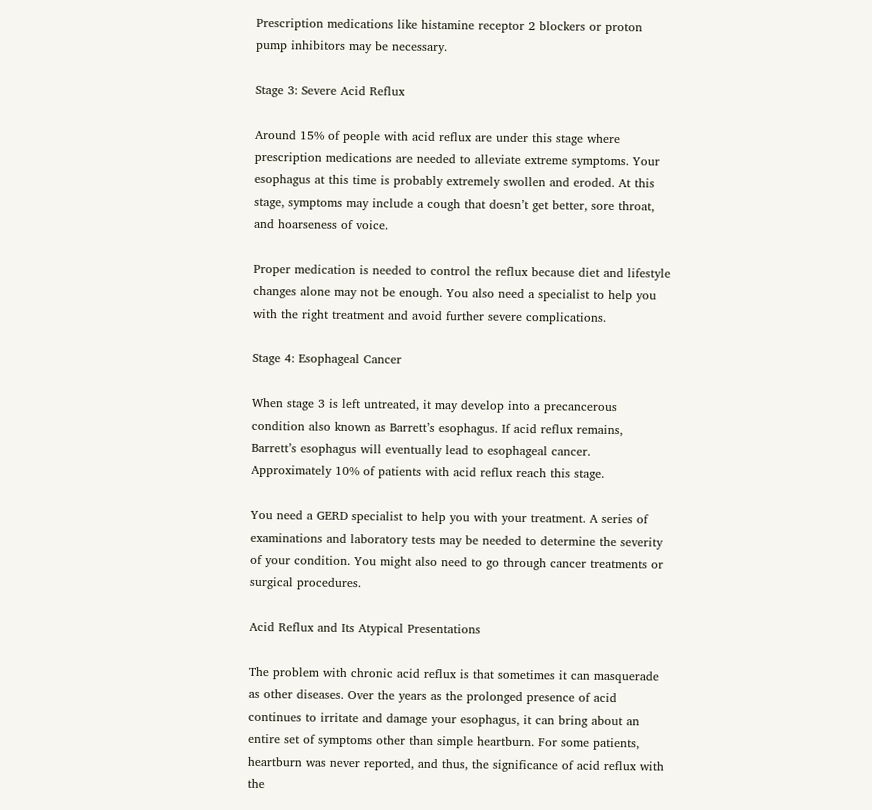Prescription medications like histamine receptor 2 blockers or proton pump inhibitors may be necessary.

Stage 3: Severe Acid Reflux

Around 15% of people with acid reflux are under this stage where prescription medications are needed to alleviate extreme symptoms. Your esophagus at this time is probably extremely swollen and eroded. At this stage, symptoms may include a cough that doesn’t get better, sore throat, and hoarseness of voice.

Proper medication is needed to control the reflux because diet and lifestyle changes alone may not be enough. You also need a specialist to help you with the right treatment and avoid further severe complications.

Stage 4: Esophageal Cancer

When stage 3 is left untreated, it may develop into a precancerous condition also known as Barrett’s esophagus. If acid reflux remains, Barrett’s esophagus will eventually lead to esophageal cancer. Approximately 10% of patients with acid reflux reach this stage.

You need a GERD specialist to help you with your treatment. A series of examinations and laboratory tests may be needed to determine the severity of your condition. You might also need to go through cancer treatments or surgical procedures.

Acid Reflux and Its Atypical Presentations

The problem with chronic acid reflux is that sometimes it can masquerade as other diseases. Over the years as the prolonged presence of acid continues to irritate and damage your esophagus, it can bring about an entire set of symptoms other than simple heartburn. For some patients, heartburn was never reported, and thus, the significance of acid reflux with the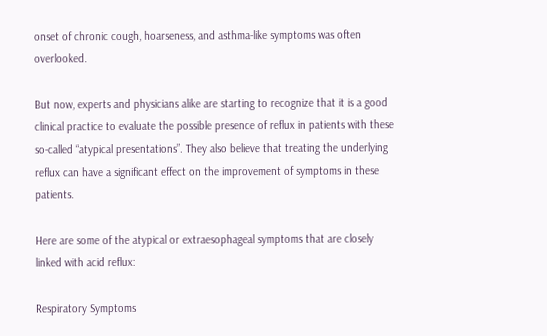onset of chronic cough, hoarseness, and asthma-like symptoms was often overlooked.

But now, experts and physicians alike are starting to recognize that it is a good clinical practice to evaluate the possible presence of reflux in patients with these so-called “atypical presentations”. They also believe that treating the underlying reflux can have a significant effect on the improvement of symptoms in these patients.

Here are some of the atypical or extraesophageal symptoms that are closely linked with acid reflux:

Respiratory Symptoms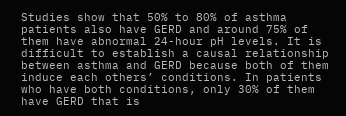Studies show that 50% to 80% of asthma patients also have GERD and around 75% of them have abnormal 24-hour pH levels. It is difficult to establish a causal relationship between asthma and GERD because both of them induce each others’ conditions. In patients who have both conditions, only 30% of them have GERD that is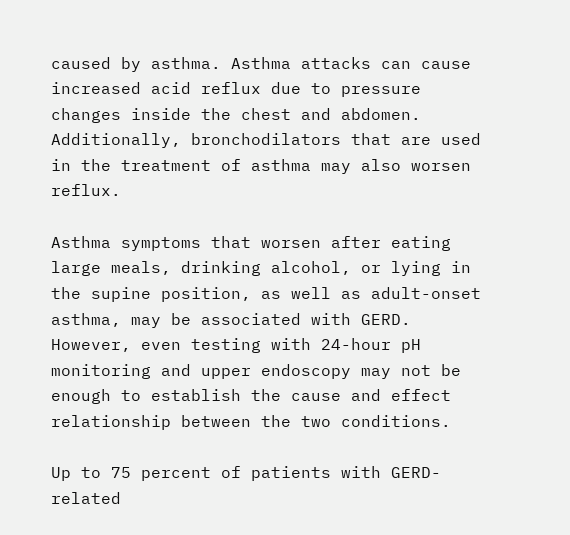caused by asthma. Asthma attacks can cause increased acid reflux due to pressure changes inside the chest and abdomen. Additionally, bronchodilators that are used in the treatment of asthma may also worsen reflux.

Asthma symptoms that worsen after eating large meals, drinking alcohol, or lying in the supine position, as well as adult-onset asthma, may be associated with GERD. However, even testing with 24-hour pH monitoring and upper endoscopy may not be enough to establish the cause and effect relationship between the two conditions.

Up to 75 percent of patients with GERD-related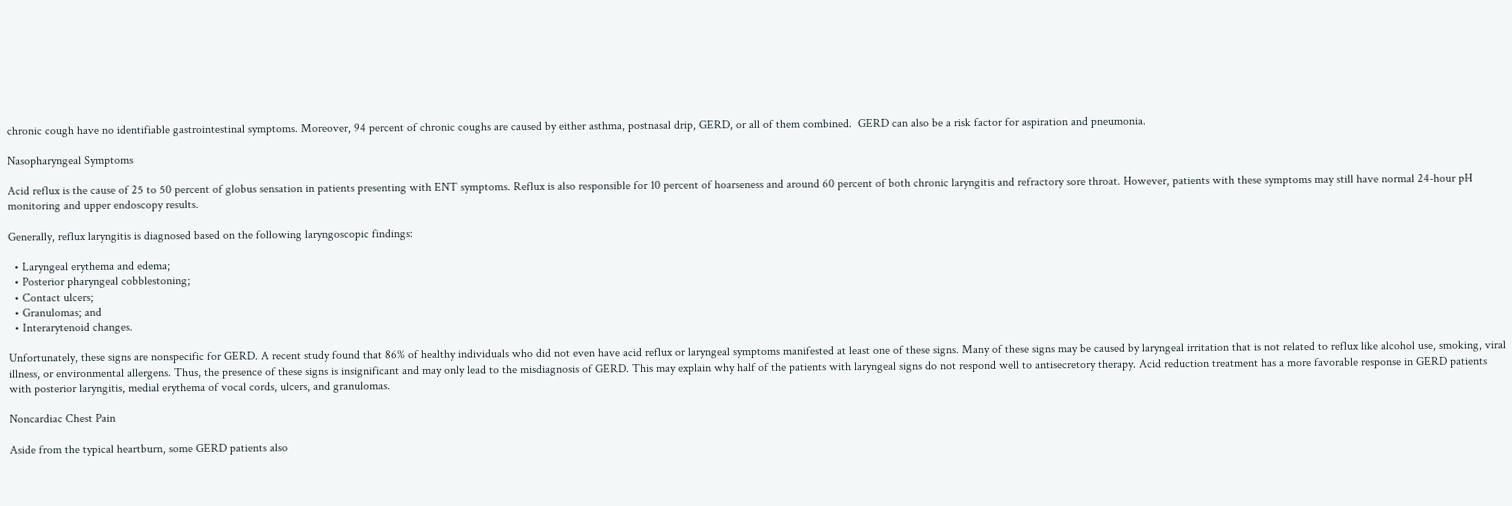chronic cough have no identifiable gastrointestinal symptoms. Moreover, 94 percent of chronic coughs are caused by either asthma, postnasal drip, GERD, or all of them combined.  GERD can also be a risk factor for aspiration and pneumonia.

Nasopharyngeal Symptoms

Acid reflux is the cause of 25 to 50 percent of globus sensation in patients presenting with ENT symptoms. Reflux is also responsible for 10 percent of hoarseness and around 60 percent of both chronic laryngitis and refractory sore throat. However, patients with these symptoms may still have normal 24-hour pH monitoring and upper endoscopy results.

Generally, reflux laryngitis is diagnosed based on the following laryngoscopic findings:

  • Laryngeal erythema and edema;
  • Posterior pharyngeal cobblestoning;
  • Contact ulcers;
  • Granulomas; and
  • Interarytenoid changes.

Unfortunately, these signs are nonspecific for GERD. A recent study found that 86% of healthy individuals who did not even have acid reflux or laryngeal symptoms manifested at least one of these signs. Many of these signs may be caused by laryngeal irritation that is not related to reflux like alcohol use, smoking, viral illness, or environmental allergens. Thus, the presence of these signs is insignificant and may only lead to the misdiagnosis of GERD. This may explain why half of the patients with laryngeal signs do not respond well to antisecretory therapy. Acid reduction treatment has a more favorable response in GERD patients with posterior laryngitis, medial erythema of vocal cords, ulcers, and granulomas.

Noncardiac Chest Pain

Aside from the typical heartburn, some GERD patients also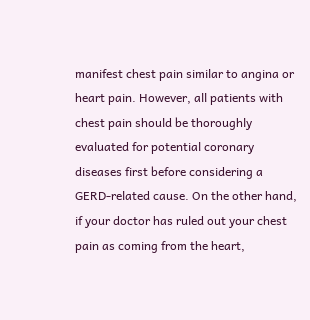manifest chest pain similar to angina or heart pain. However, all patients with chest pain should be thoroughly evaluated for potential coronary diseases first before considering a GERD-related cause. On the other hand, if your doctor has ruled out your chest pain as coming from the heart,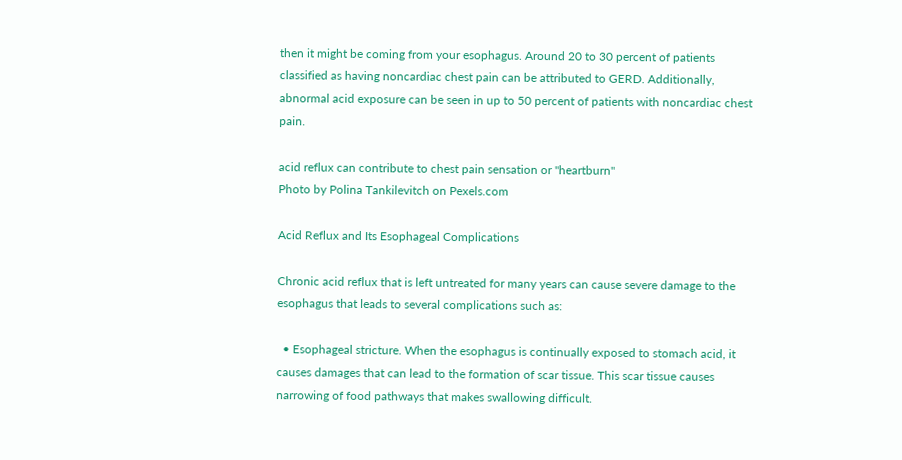then it might be coming from your esophagus. Around 20 to 30 percent of patients classified as having noncardiac chest pain can be attributed to GERD. Additionally, abnormal acid exposure can be seen in up to 50 percent of patients with noncardiac chest pain.

acid reflux can contribute to chest pain sensation or "heartburn"
Photo by Polina Tankilevitch on Pexels.com

Acid Reflux and Its Esophageal Complications

Chronic acid reflux that is left untreated for many years can cause severe damage to the esophagus that leads to several complications such as:

  • Esophageal stricture. When the esophagus is continually exposed to stomach acid, it causes damages that can lead to the formation of scar tissue. This scar tissue causes narrowing of food pathways that makes swallowing difficult.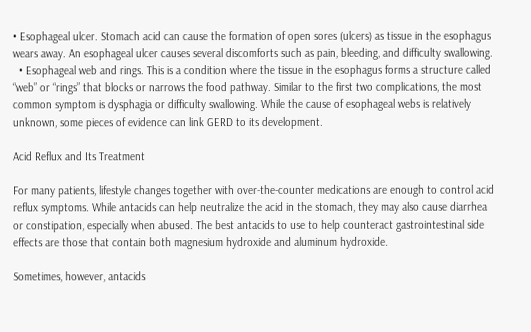• Esophageal ulcer. Stomach acid can cause the formation of open sores (ulcers) as tissue in the esophagus wears away. An esophageal ulcer causes several discomforts such as pain, bleeding, and difficulty swallowing.
  • Esophageal web and rings. This is a condition where the tissue in the esophagus forms a structure called  “web” or “rings” that blocks or narrows the food pathway. Similar to the first two complications, the most common symptom is dysphagia or difficulty swallowing. While the cause of esophageal webs is relatively unknown, some pieces of evidence can link GERD to its development.

Acid Reflux and Its Treatment

For many patients, lifestyle changes together with over-the-counter medications are enough to control acid reflux symptoms. While antacids can help neutralize the acid in the stomach, they may also cause diarrhea or constipation, especially when abused. The best antacids to use to help counteract gastrointestinal side effects are those that contain both magnesium hydroxide and aluminum hydroxide.

Sometimes, however, antacids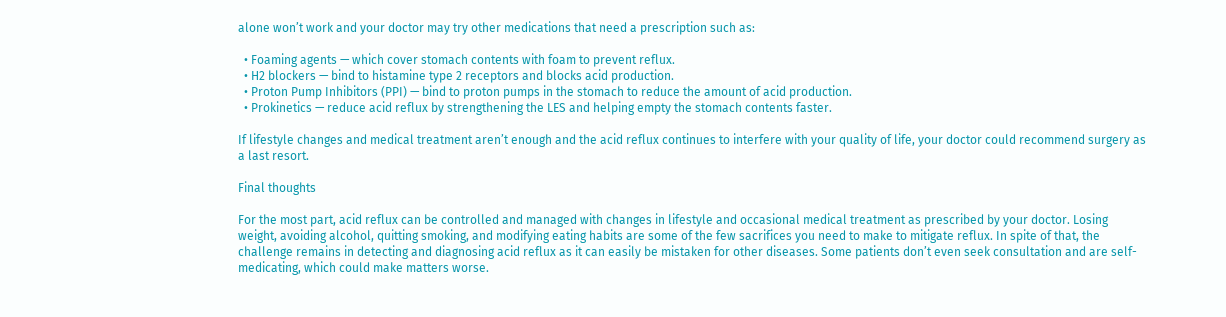alone won’t work and your doctor may try other medications that need a prescription such as:

  • Foaming agents — which cover stomach contents with foam to prevent reflux.
  • H2 blockers — bind to histamine type 2 receptors and blocks acid production.
  • Proton Pump Inhibitors (PPI) — bind to proton pumps in the stomach to reduce the amount of acid production.
  • Prokinetics — reduce acid reflux by strengthening the LES and helping empty the stomach contents faster.

If lifestyle changes and medical treatment aren’t enough and the acid reflux continues to interfere with your quality of life, your doctor could recommend surgery as a last resort.

Final thoughts

For the most part, acid reflux can be controlled and managed with changes in lifestyle and occasional medical treatment as prescribed by your doctor. Losing weight, avoiding alcohol, quitting smoking, and modifying eating habits are some of the few sacrifices you need to make to mitigate reflux. In spite of that, the challenge remains in detecting and diagnosing acid reflux as it can easily be mistaken for other diseases. Some patients don’t even seek consultation and are self-medicating, which could make matters worse.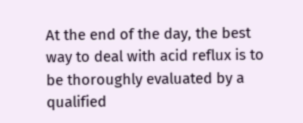At the end of the day, the best way to deal with acid reflux is to be thoroughly evaluated by a qualified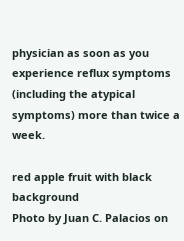physician as soon as you experience reflux symptoms (including the atypical symptoms) more than twice a week.

red apple fruit with black background
Photo by Juan C. Palacios on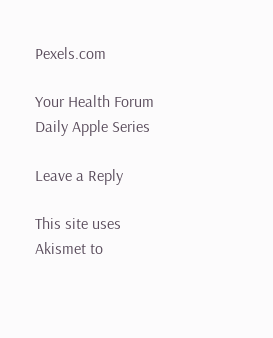Pexels.com

Your Health Forum Daily Apple Series

Leave a Reply

This site uses Akismet to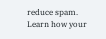reduce spam. Learn how your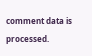comment data is processed.